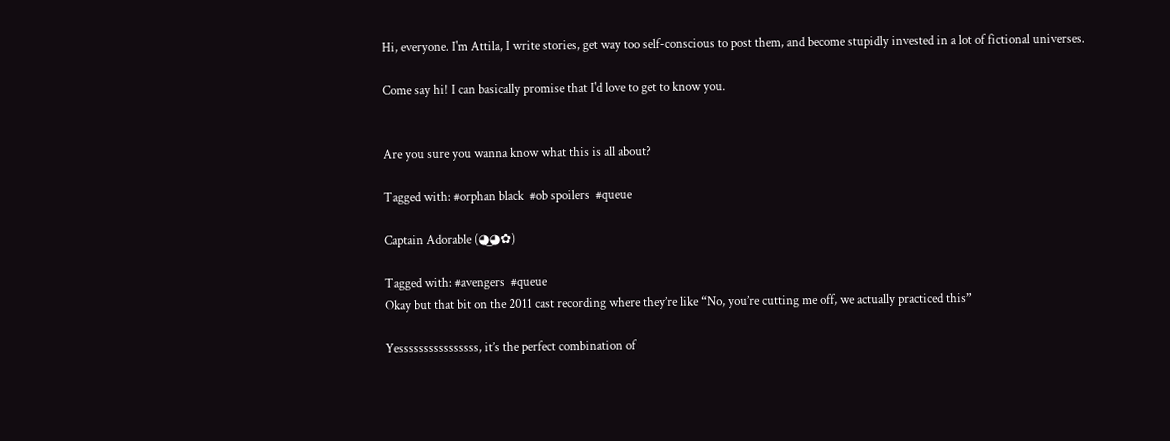Hi, everyone. I'm Attila, I write stories, get way too self-conscious to post them, and become stupidly invested in a lot of fictional universes.

Come say hi! I can basically promise that I'd love to get to know you.


Are you sure you wanna know what this is all about?

Tagged with: #orphan black  #ob spoilers  #queue

Captain Adorable (◕‿◕✿)

Tagged with: #avengers  #queue
Okay but that bit on the 2011 cast recording where they’re like “No, you’re cutting me off, we actually practiced this”

Yessssssssssssssss, it’s the perfect combination of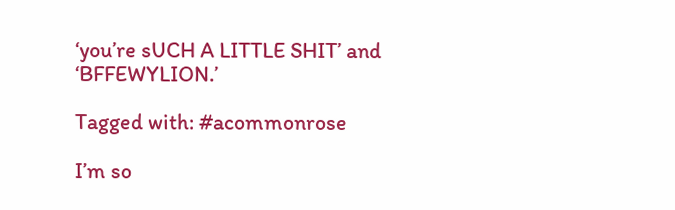‘you’re sUCH A LITTLE SHIT’ and ‘BFFEWYLION.’

Tagged with: #acommonrose

I’m so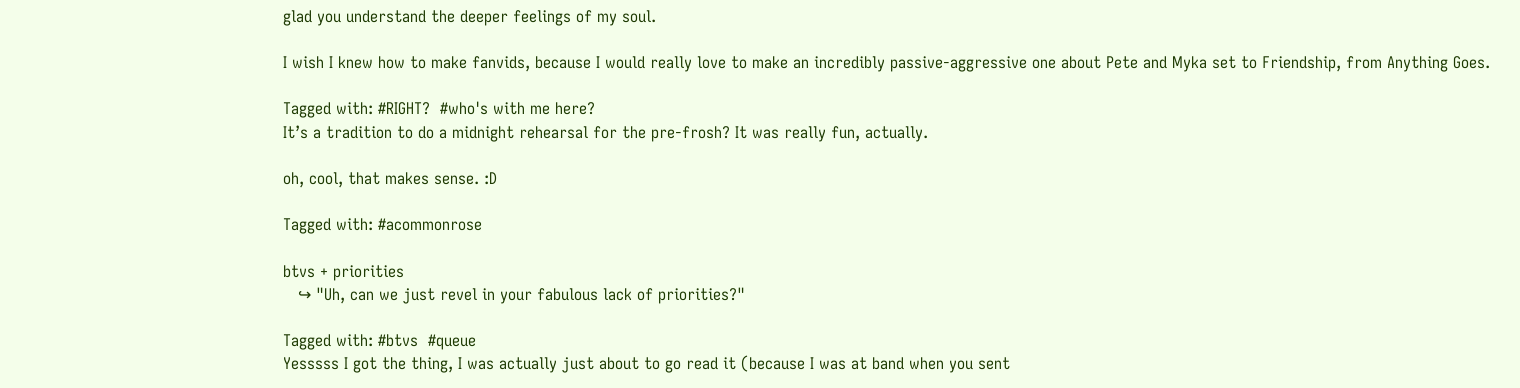glad you understand the deeper feelings of my soul.

I wish I knew how to make fanvids, because I would really love to make an incredibly passive-aggressive one about Pete and Myka set to Friendship, from Anything Goes.

Tagged with: #RIGHT?  #who's with me here?
It’s a tradition to do a midnight rehearsal for the pre-frosh? It was really fun, actually.

oh, cool, that makes sense. :D

Tagged with: #acommonrose

btvs + priorities
   ↪ "Uh, can we just revel in your fabulous lack of priorities?"

Tagged with: #btvs  #queue
Yesssss I got the thing, I was actually just about to go read it (because I was at band when you sent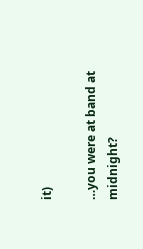it)

…you were at band at midnight?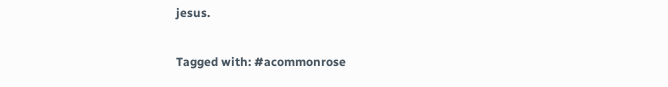jesus.

Tagged with: #acommonrose